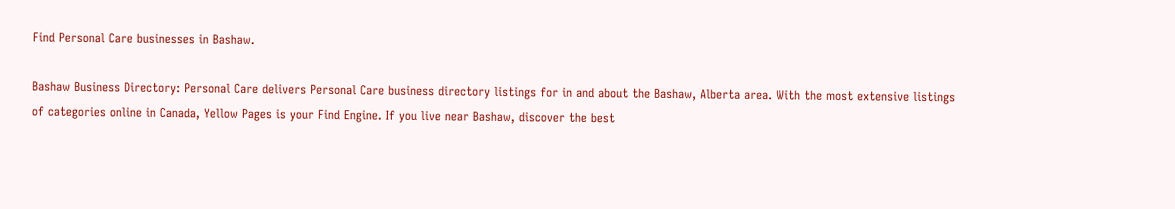Find Personal Care businesses in Bashaw.

Bashaw Business Directory: Personal Care delivers Personal Care business directory listings for in and about the Bashaw, Alberta area. With the most extensive listings of categories online in Canada, Yellow Pages is your Find Engine. If you live near Bashaw, discover the best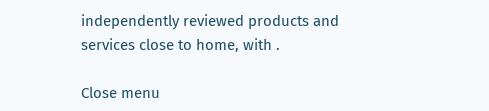independently reviewed products and services close to home, with .

Close menu